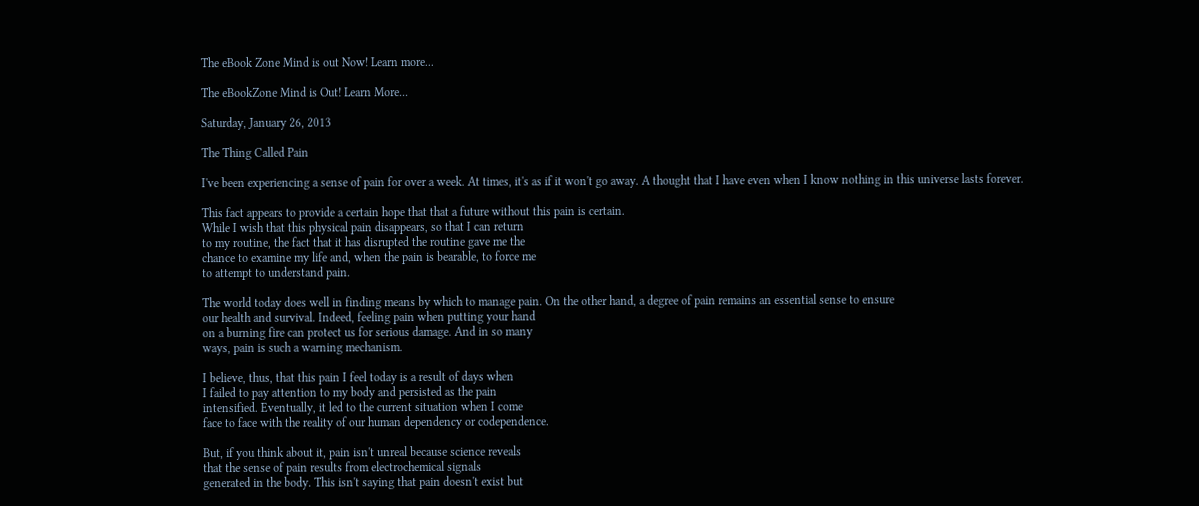The eBook Zone Mind is out Now! Learn more...

The eBookZone Mind is Out! Learn More...

Saturday, January 26, 2013

The Thing Called Pain

I've been experiencing a sense of pain for over a week. At times, it's as if it won't go away. A thought that I have even when I know nothing in this universe lasts forever.

This fact appears to provide a certain hope that that a future without this pain is certain.
While I wish that this physical pain disappears, so that I can return
to my routine, the fact that it has disrupted the routine gave me the
chance to examine my life and, when the pain is bearable, to force me
to attempt to understand pain.

The world today does well in finding means by which to manage pain. On the other hand, a degree of pain remains an essential sense to ensure
our health and survival. Indeed, feeling pain when putting your hand
on a burning fire can protect us for serious damage. And in so many
ways, pain is such a warning mechanism.

I believe, thus, that this pain I feel today is a result of days when
I failed to pay attention to my body and persisted as the pain
intensified. Eventually, it led to the current situation when I come
face to face with the reality of our human dependency or codependence.

But, if you think about it, pain isn't unreal because science reveals
that the sense of pain results from electrochemical signals
generated in the body. This isn't saying that pain doesn't exist but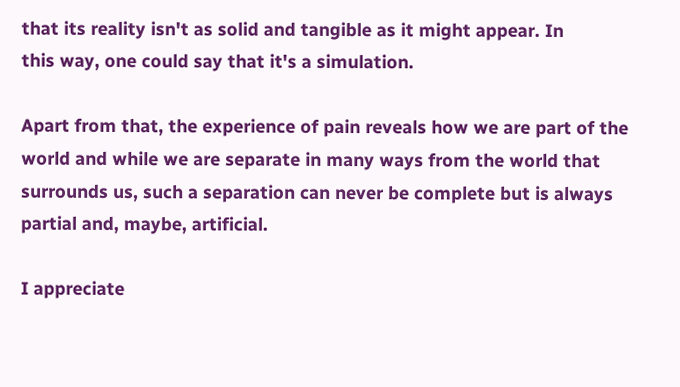that its reality isn't as solid and tangible as it might appear. In
this way, one could say that it's a simulation.

Apart from that, the experience of pain reveals how we are part of the
world and while we are separate in many ways from the world that
surrounds us, such a separation can never be complete but is always
partial and, maybe, artificial.

I appreciate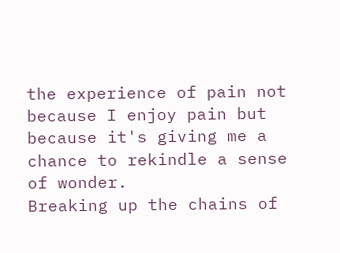the experience of pain not because I enjoy pain but
because it's giving me a chance to rekindle a sense of wonder.
Breaking up the chains of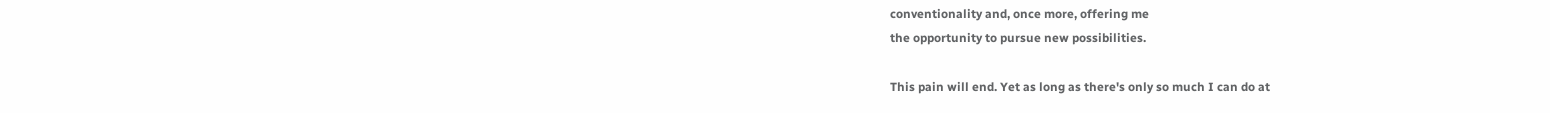conventionality and, once more, offering me
the opportunity to pursue new possibilities.

This pain will end. Yet as long as there's only so much I can do at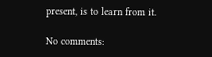present, is to learn from it.

No comments: